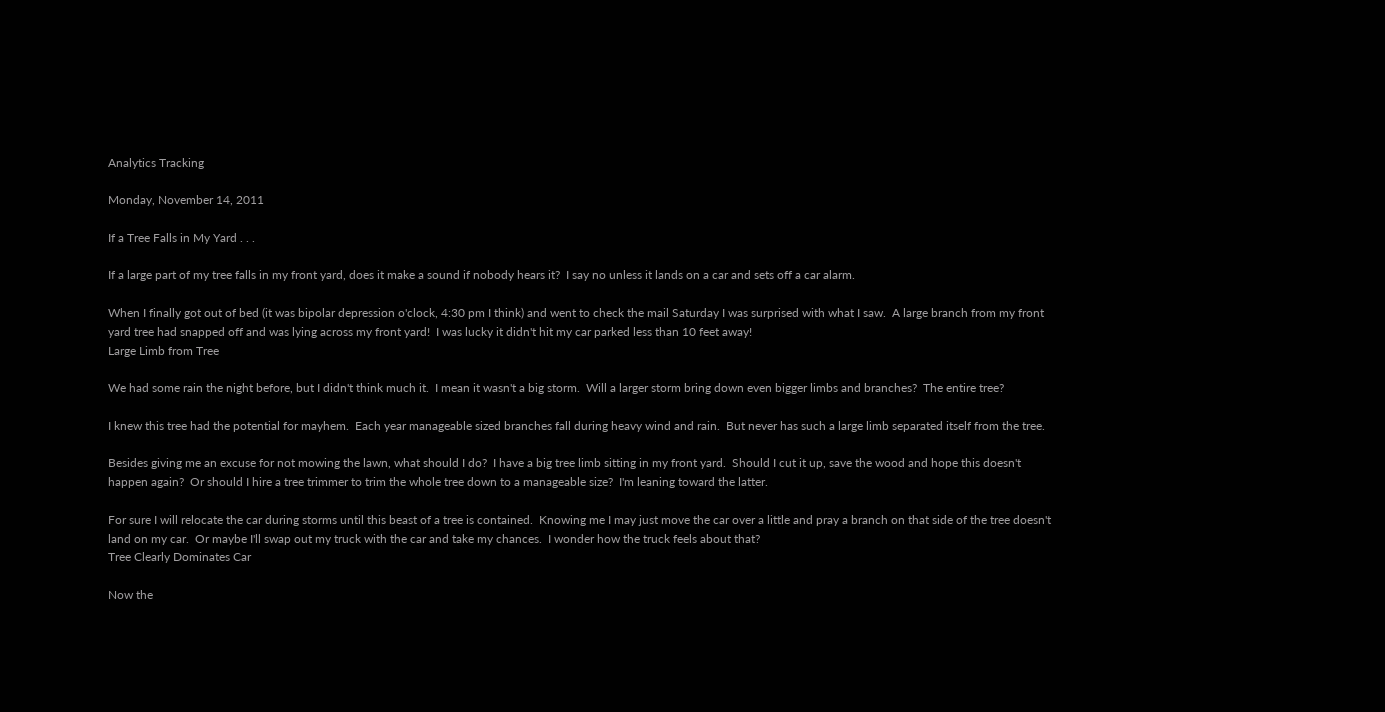Analytics Tracking

Monday, November 14, 2011

If a Tree Falls in My Yard . . .

If a large part of my tree falls in my front yard, does it make a sound if nobody hears it?  I say no unless it lands on a car and sets off a car alarm.

When I finally got out of bed (it was bipolar depression o'clock, 4:30 pm I think) and went to check the mail Saturday I was surprised with what I saw.  A large branch from my front yard tree had snapped off and was lying across my front yard!  I was lucky it didn't hit my car parked less than 10 feet away!
Large Limb from Tree

We had some rain the night before, but I didn't think much it.  I mean it wasn't a big storm.  Will a larger storm bring down even bigger limbs and branches?  The entire tree?

I knew this tree had the potential for mayhem.  Each year manageable sized branches fall during heavy wind and rain.  But never has such a large limb separated itself from the tree.

Besides giving me an excuse for not mowing the lawn, what should I do?  I have a big tree limb sitting in my front yard.  Should I cut it up, save the wood and hope this doesn't happen again?  Or should I hire a tree trimmer to trim the whole tree down to a manageable size?  I'm leaning toward the latter.

For sure I will relocate the car during storms until this beast of a tree is contained.  Knowing me I may just move the car over a little and pray a branch on that side of the tree doesn't land on my car.  Or maybe I'll swap out my truck with the car and take my chances.  I wonder how the truck feels about that?
Tree Clearly Dominates Car

Now the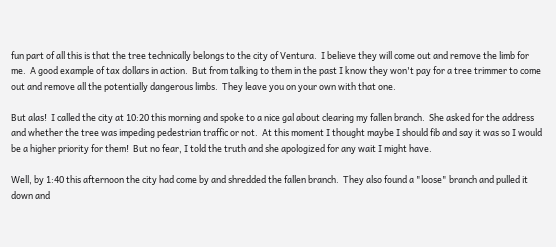fun part of all this is that the tree technically belongs to the city of Ventura.  I believe they will come out and remove the limb for me.  A good example of tax dollars in action.  But from talking to them in the past I know they won't pay for a tree trimmer to come out and remove all the potentially dangerous limbs.  They leave you on your own with that one.

But alas!  I called the city at 10:20 this morning and spoke to a nice gal about clearing my fallen branch.  She asked for the address and whether the tree was impeding pedestrian traffic or not.  At this moment I thought maybe I should fib and say it was so I would be a higher priority for them!  But no fear, I told the truth and she apologized for any wait I might have.

Well, by 1:40 this afternoon the city had come by and shredded the fallen branch.  They also found a "loose" branch and pulled it down and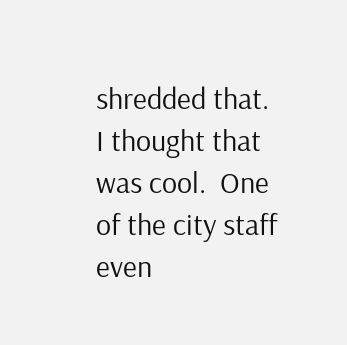shredded that.  I thought that was cool.  One of the city staff even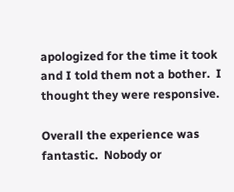apologized for the time it took and I told them not a bother.  I thought they were responsive.

Overall the experience was fantastic.  Nobody or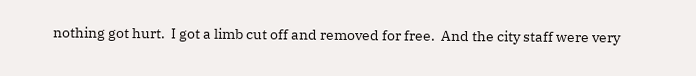nothing got hurt.  I got a limb cut off and removed for free.  And the city staff were very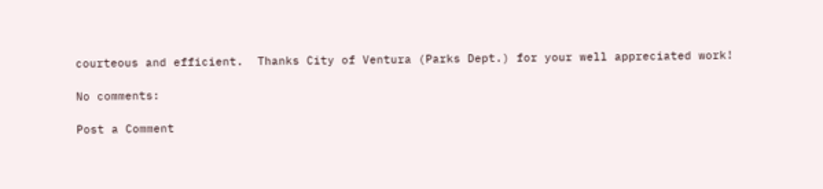courteous and efficient.  Thanks City of Ventura (Parks Dept.) for your well appreciated work!

No comments:

Post a Comment